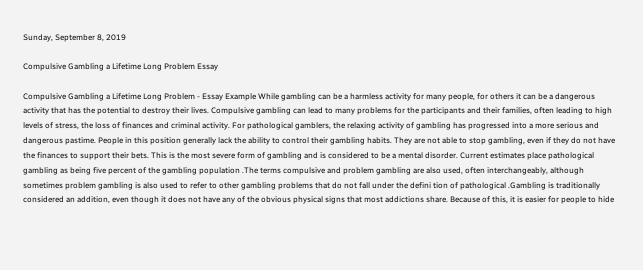Sunday, September 8, 2019

Compulsive Gambling a Lifetime Long Problem Essay

Compulsive Gambling a Lifetime Long Problem - Essay Example While gambling can be a harmless activity for many people, for others it can be a dangerous activity that has the potential to destroy their lives. Compulsive gambling can lead to many problems for the participants and their families, often leading to high levels of stress, the loss of finances and criminal activity. For pathological gamblers, the relaxing activity of gambling has progressed into a more serious and dangerous pastime. People in this position generally lack the ability to control their gambling habits. They are not able to stop gambling, even if they do not have the finances to support their bets. This is the most severe form of gambling and is considered to be a mental disorder. Current estimates place pathological gambling as being five percent of the gambling population .The terms compulsive and problem gambling are also used, often interchangeably, although sometimes problem gambling is also used to refer to other gambling problems that do not fall under the defini tion of pathological .Gambling is traditionally considered an addition, even though it does not have any of the obvious physical signs that most addictions share. Because of this, it is easier for people to hide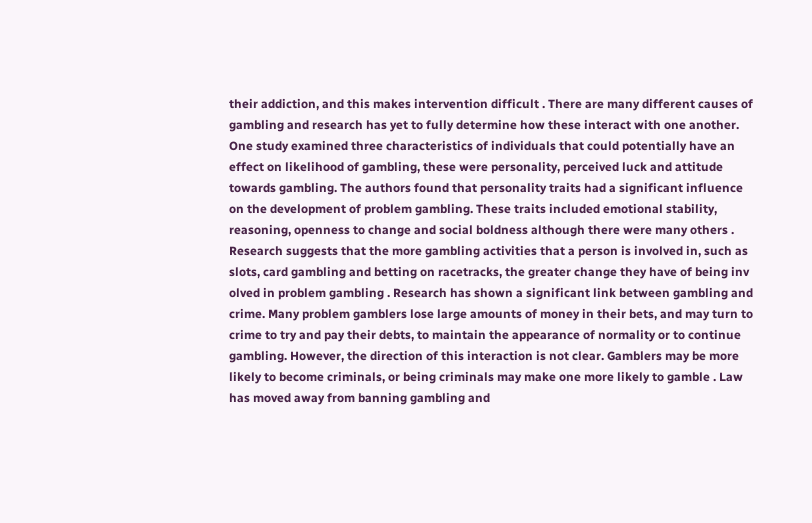their addiction, and this makes intervention difficult . There are many different causes of gambling and research has yet to fully determine how these interact with one another. One study examined three characteristics of individuals that could potentially have an effect on likelihood of gambling, these were personality, perceived luck and attitude towards gambling. The authors found that personality traits had a significant influence on the development of problem gambling. These traits included emotional stability, reasoning, openness to change and social boldness although there were many others . Research suggests that the more gambling activities that a person is involved in, such as slots, card gambling and betting on racetracks, the greater change they have of being inv olved in problem gambling . Research has shown a significant link between gambling and crime. Many problem gamblers lose large amounts of money in their bets, and may turn to crime to try and pay their debts, to maintain the appearance of normality or to continue gambling. However, the direction of this interaction is not clear. Gamblers may be more likely to become criminals, or being criminals may make one more likely to gamble . Law has moved away from banning gambling and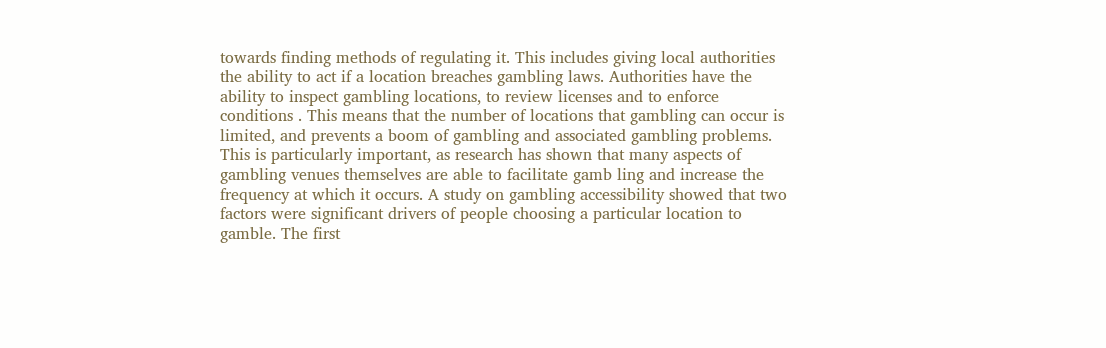towards finding methods of regulating it. This includes giving local authorities the ability to act if a location breaches gambling laws. Authorities have the ability to inspect gambling locations, to review licenses and to enforce conditions . This means that the number of locations that gambling can occur is limited, and prevents a boom of gambling and associated gambling problems. This is particularly important, as research has shown that many aspects of gambling venues themselves are able to facilitate gamb ling and increase the frequency at which it occurs. A study on gambling accessibility showed that two factors were significant drivers of people choosing a particular location to gamble. The first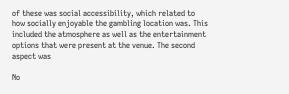of these was social accessibility, which related to how socially enjoyable the gambling location was. This included the atmosphere as well as the entertainment options that were present at the venue. The second aspect was

No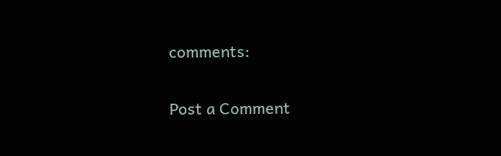comments:

Post a Comment